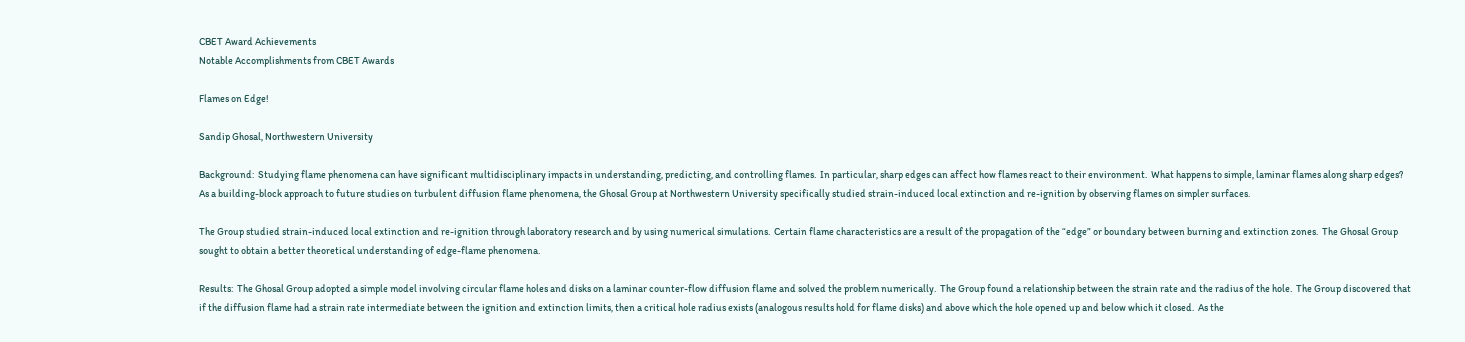CBET Award Achievements
Notable Accomplishments from CBET Awards

Flames on Edge!

Sandip Ghosal, Northwestern University

Background:  Studying flame phenomena can have significant multidisciplinary impacts in understanding, predicting, and controlling flames.  In particular, sharp edges can affect how flames react to their environment.  What happens to simple, laminar flames along sharp edges?  As a building-block approach to future studies on turbulent diffusion flame phenomena, the Ghosal Group at Northwestern University specifically studied strain-induced local extinction and re-ignition by observing flames on simpler surfaces.

The Group studied strain-induced local extinction and re-ignition through laboratory research and by using numerical simulations.  Certain flame characteristics are a result of the propagation of the “edge” or boundary between burning and extinction zones.  The Ghosal Group sought to obtain a better theoretical understanding of edge-flame phenomena.

Results:  The Ghosal Group adopted a simple model involving circular flame holes and disks on a laminar counter-flow diffusion flame and solved the problem numerically.  The Group found a relationship between the strain rate and the radius of the hole.  The Group discovered that if the diffusion flame had a strain rate intermediate between the ignition and extinction limits, then a critical hole radius exists (analogous results hold for flame disks) and above which the hole opened up and below which it closed.  As the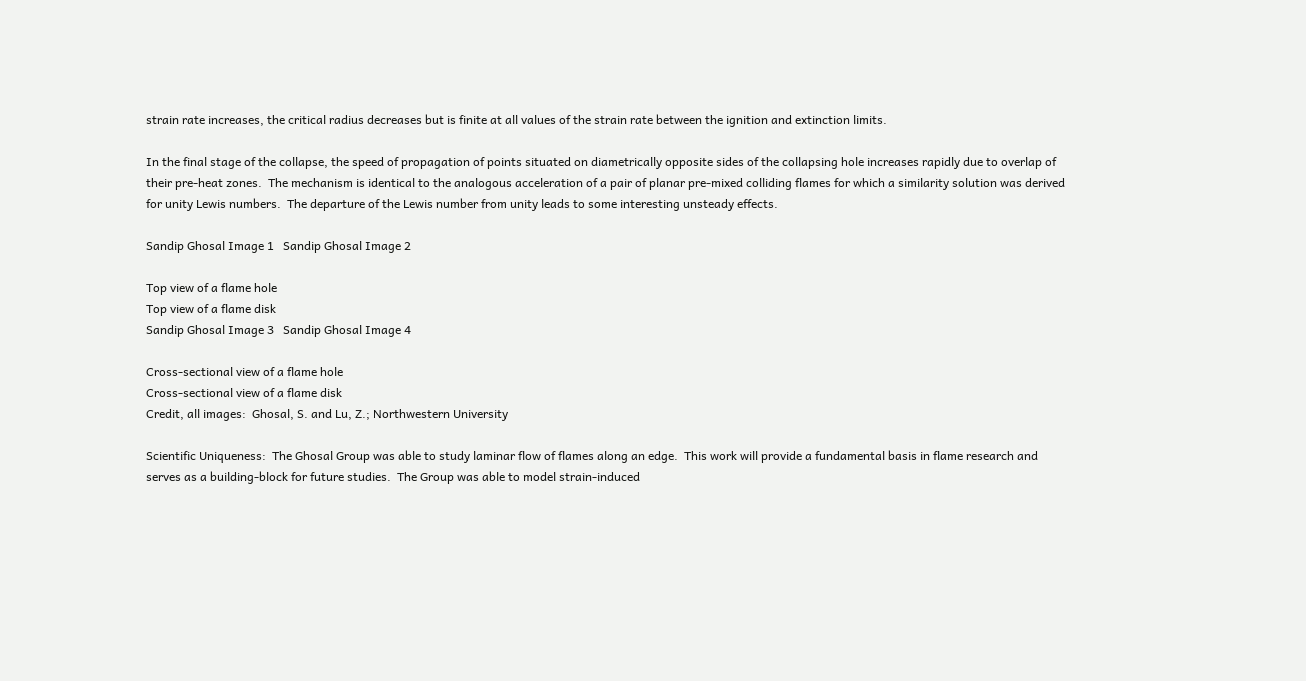strain rate increases, the critical radius decreases but is finite at all values of the strain rate between the ignition and extinction limits.

In the final stage of the collapse, the speed of propagation of points situated on diametrically opposite sides of the collapsing hole increases rapidly due to overlap of their pre-heat zones.  The mechanism is identical to the analogous acceleration of a pair of planar pre-mixed colliding flames for which a similarity solution was derived for unity Lewis numbers.  The departure of the Lewis number from unity leads to some interesting unsteady effects.

Sandip Ghosal Image 1   Sandip Ghosal Image 2

Top view of a flame hole
Top view of a flame disk
Sandip Ghosal Image 3   Sandip Ghosal Image 4

Cross-sectional view of a flame hole
Cross-sectional view of a flame disk
Credit, all images:  Ghosal, S. and Lu, Z.; Northwestern University

Scientific Uniqueness:  The Ghosal Group was able to study laminar flow of flames along an edge.  This work will provide a fundamental basis in flame research and serves as a building-block for future studies.  The Group was able to model strain-induced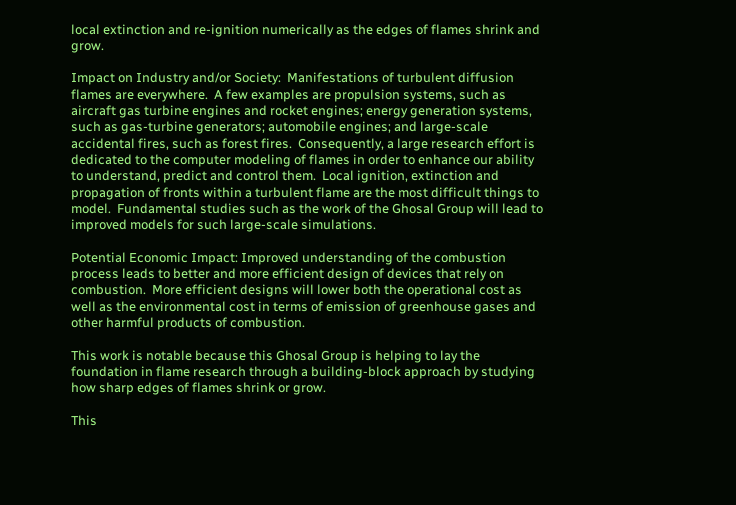local extinction and re-ignition numerically as the edges of flames shrink and grow.

Impact on Industry and/or Society:  Manifestations of turbulent diffusion flames are everywhere.  A few examples are propulsion systems, such as aircraft gas turbine engines and rocket engines; energy generation systems, such as gas-turbine generators; automobile engines; and large-scale accidental fires, such as forest fires.  Consequently, a large research effort is dedicated to the computer modeling of flames in order to enhance our ability to understand, predict and control them.  Local ignition, extinction and propagation of fronts within a turbulent flame are the most difficult things to model.  Fundamental studies such as the work of the Ghosal Group will lead to improved models for such large-scale simulations.

Potential Economic Impact: Improved understanding of the combustion process leads to better and more efficient design of devices that rely on combustion.  More efficient designs will lower both the operational cost as well as the environmental cost in terms of emission of greenhouse gases and other harmful products of combustion.

This work is notable because this Ghosal Group is helping to lay the foundation in flame research through a building-block approach by studying how sharp edges of flames shrink or grow.

This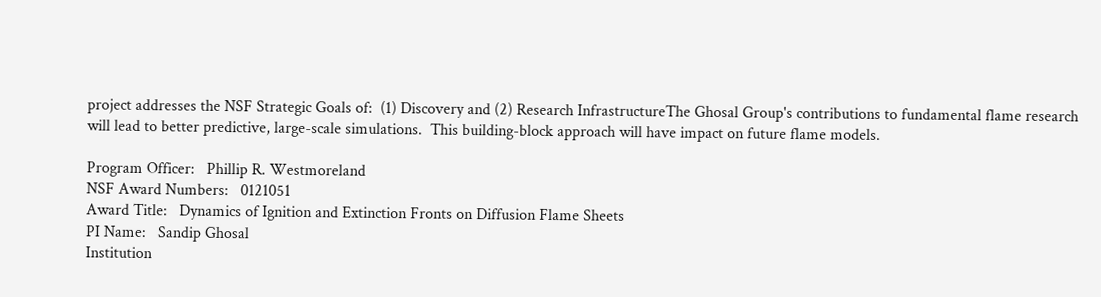project addresses the NSF Strategic Goals of:  (1) Discovery and (2) Research InfrastructureThe Ghosal Group's contributions to fundamental flame research will lead to better predictive, large-scale simulations.  This building-block approach will have impact on future flame models.

Program Officer:   Phillip R. Westmoreland
NSF Award Numbers:   0121051
Award Title:   Dynamics of Ignition and Extinction Fronts on Diffusion Flame Sheets
PI Name:   Sandip Ghosal
Institution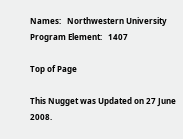Names:   Northwestern University
Program Element:   1407

Top of Page

This Nugget was Updated on 27 June 2008.